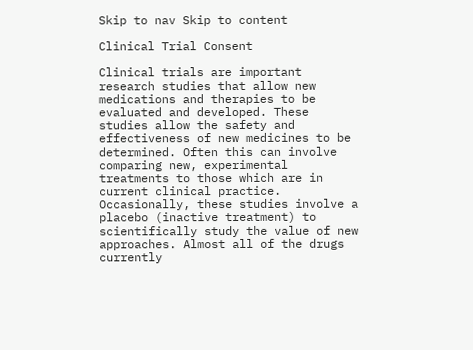Skip to nav Skip to content

Clinical Trial Consent

Clinical trials are important research studies that allow new medications and therapies to be evaluated and developed. These studies allow the safety and effectiveness of new medicines to be determined. Often this can involve comparing new, experimental treatments to those which are in current clinical practice. Occasionally, these studies involve a placebo (inactive treatment) to scientifically study the value of new approaches. Almost all of the drugs currently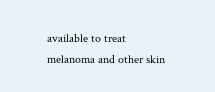available to treat melanoma and other skin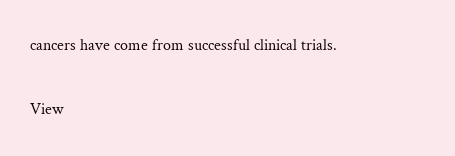cancers have come from successful clinical trials.

View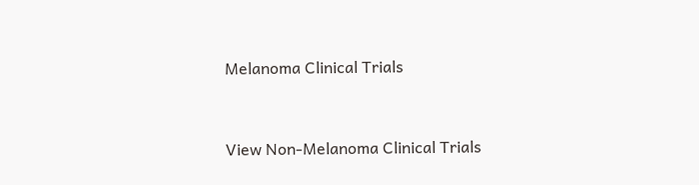Melanoma Clinical Trials


View Non-Melanoma Clinical Trials